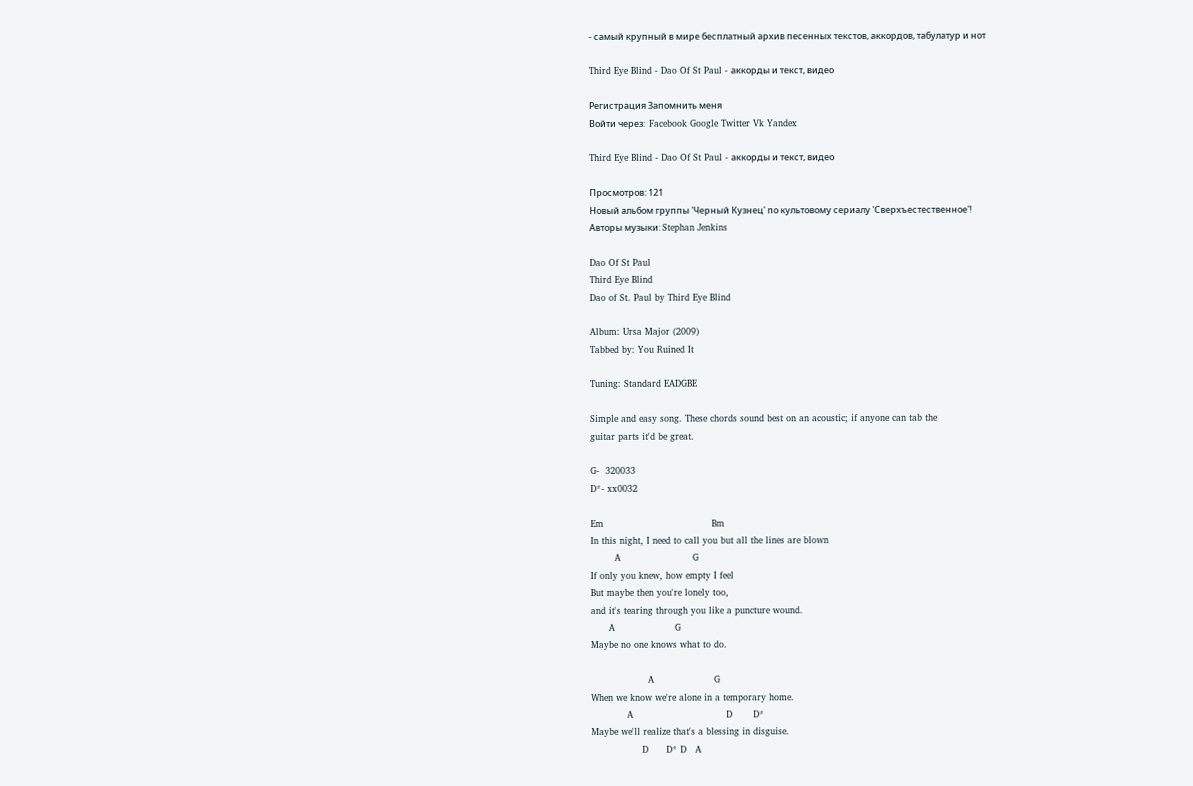- самый крупный в мире бесплатный архив песенных текстов, аккордов, табулатур и нот

Third Eye Blind - Dao Of St Paul - аккорды и текст, видео

Регистрация Запомнить меня
Войти через:  Facebook Google Twitter Vk Yandex

Third Eye Blind - Dao Of St Paul - аккорды и текст, видео

Просмотров: 121
Новый альбом группы 'Черный Кузнец' по культовому сериалу 'Сверхъестественное'!
Авторы музыки: Stephan Jenkins

Dao Of St Paul
Third Eye Blind
Dao of St. Paul by Third Eye Blind

Album: Ursa Major (2009)
Tabbed by: You Ruined It

Tuning: Standard EADGBE

Simple and easy song. These chords sound best on an acoustic; if anyone can tab the
guitar parts it'd be great.

G-  320033
D*- xx0032

Em                                    Bm
In this night, I need to call you but all the lines are blown
        A                        G
If only you knew, how empty I feel
But maybe then you're lonely too,
and it's tearing through you like a puncture wound.
      A                    G
Maybe no one knows what to do.

                   A                    G
When we know we're alone in a temporary home.
            A                               D       D*
Maybe we'll realize that's a blessing in disguise.
                 D      D* D   A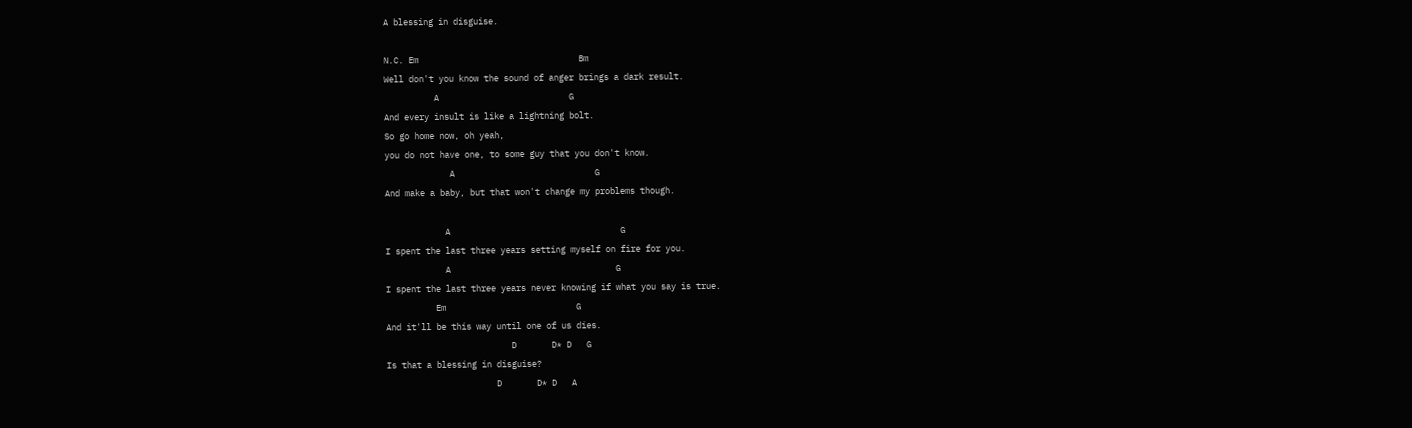A blessing in disguise.

N.C. Em                                Bm
Well don't you know the sound of anger brings a dark result.
          A                          G
And every insult is like a lightning bolt.
So go home now, oh yeah,
you do not have one, to some guy that you don't know.
             A                            G
And make a baby, but that won't change my problems though.

            A                                  G
I spent the last three years setting myself on fire for you.
            A                                 G
I spent the last three years never knowing if what you say is true.
          Em                          G
And it'll be this way until one of us dies.
                         D       D* D   G
Is that a blessing in disguise?
                      D       D* D   A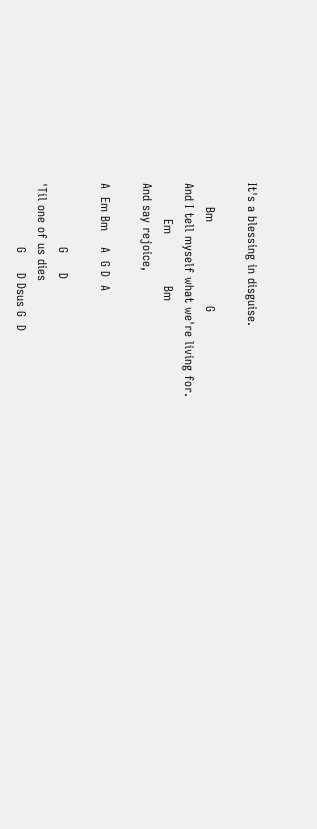It's a blessing in disguise.

      Bm                     G
And I tell myself what we're living for.
         Em             Bm
And say rejoice,

A  Em Bm    A  G D  A

                G     D
'Til one of us dies
                G     D Dsus G  D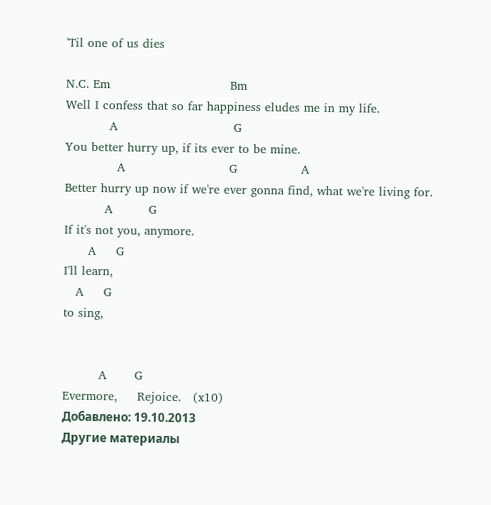'Til one of us dies

N.C. Em                              Bm
Well I confess that so far happiness eludes me in my life.
           A                             G
You better hurry up, if its ever to be mine.
             A                          G                A
Better hurry up now if we're ever gonna find, what we're living for.
          A         G
If it's not you, anymore.
      A     G
I'll learn,
   A     G
to sing,


         A       G
Evermore,     Rejoice.   (x10)
Добавлено: 19.10.2013
Другие материалы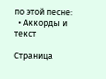по этой песне:
  • Аккорды и текст

Страница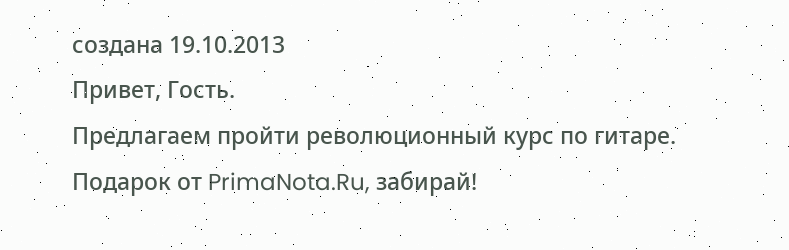создана 19.10.2013
Привет, Гость.
Предлагаем пройти революционный курс по гитаре.
Подарок от PrimaNota.Ru, забирай!